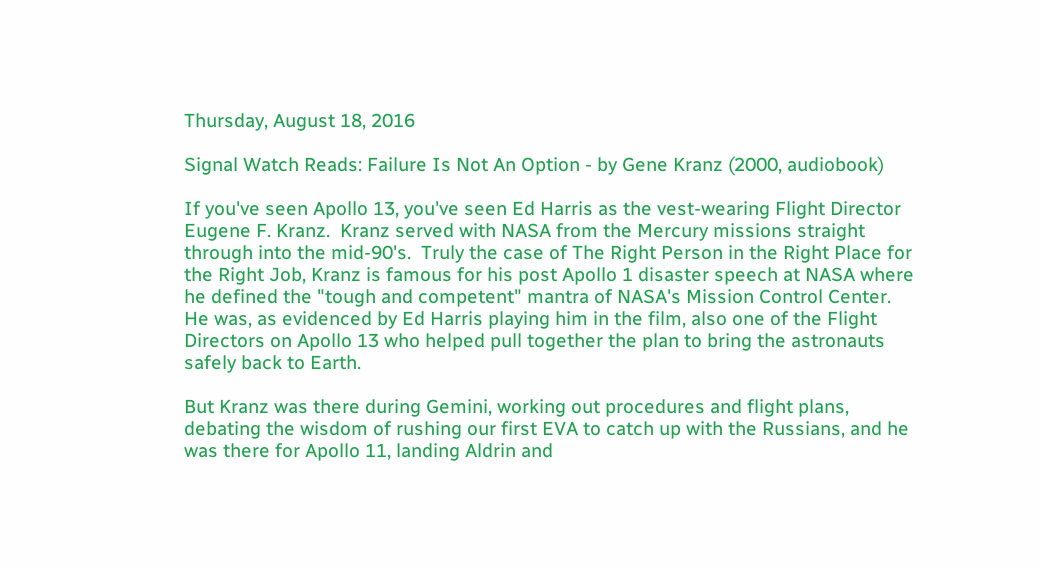Thursday, August 18, 2016

Signal Watch Reads: Failure Is Not An Option - by Gene Kranz (2000, audiobook)

If you've seen Apollo 13, you've seen Ed Harris as the vest-wearing Flight Director Eugene F. Kranz.  Kranz served with NASA from the Mercury missions straight through into the mid-90's.  Truly the case of The Right Person in the Right Place for the Right Job, Kranz is famous for his post Apollo 1 disaster speech at NASA where he defined the "tough and competent" mantra of NASA's Mission Control Center.  He was, as evidenced by Ed Harris playing him in the film, also one of the Flight Directors on Apollo 13 who helped pull together the plan to bring the astronauts safely back to Earth.

But Kranz was there during Gemini, working out procedures and flight plans, debating the wisdom of rushing our first EVA to catch up with the Russians, and he was there for Apollo 11, landing Aldrin and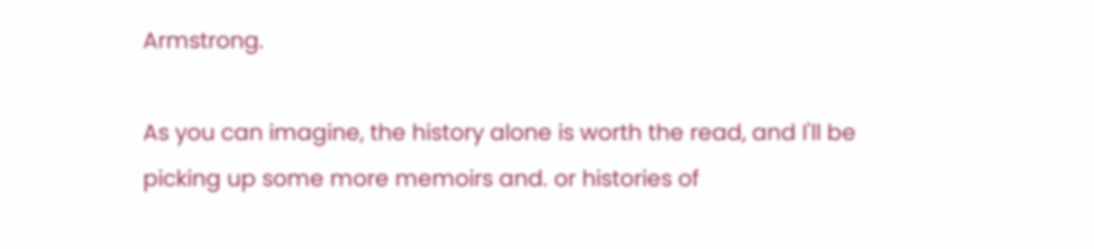Armstrong.

As you can imagine, the history alone is worth the read, and I'll be picking up some more memoirs and. or histories of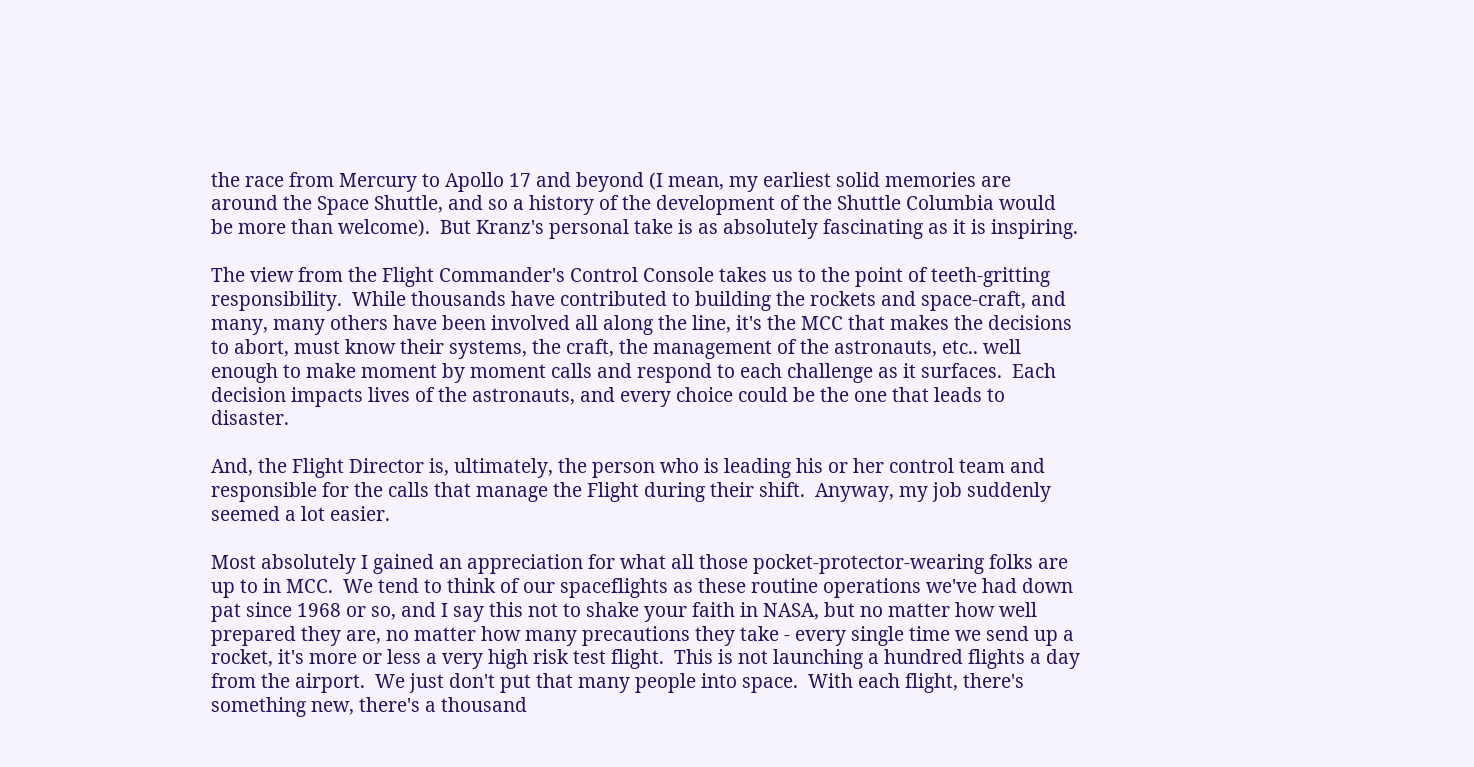the race from Mercury to Apollo 17 and beyond (I mean, my earliest solid memories are around the Space Shuttle, and so a history of the development of the Shuttle Columbia would be more than welcome).  But Kranz's personal take is as absolutely fascinating as it is inspiring.

The view from the Flight Commander's Control Console takes us to the point of teeth-gritting responsibility.  While thousands have contributed to building the rockets and space-craft, and many, many others have been involved all along the line, it's the MCC that makes the decisions to abort, must know their systems, the craft, the management of the astronauts, etc.. well enough to make moment by moment calls and respond to each challenge as it surfaces.  Each decision impacts lives of the astronauts, and every choice could be the one that leads to disaster.

And, the Flight Director is, ultimately, the person who is leading his or her control team and responsible for the calls that manage the Flight during their shift.  Anyway, my job suddenly seemed a lot easier.

Most absolutely I gained an appreciation for what all those pocket-protector-wearing folks are up to in MCC.  We tend to think of our spaceflights as these routine operations we've had down pat since 1968 or so, and I say this not to shake your faith in NASA, but no matter how well prepared they are, no matter how many precautions they take - every single time we send up a rocket, it's more or less a very high risk test flight.  This is not launching a hundred flights a day from the airport.  We just don't put that many people into space.  With each flight, there's something new, there's a thousand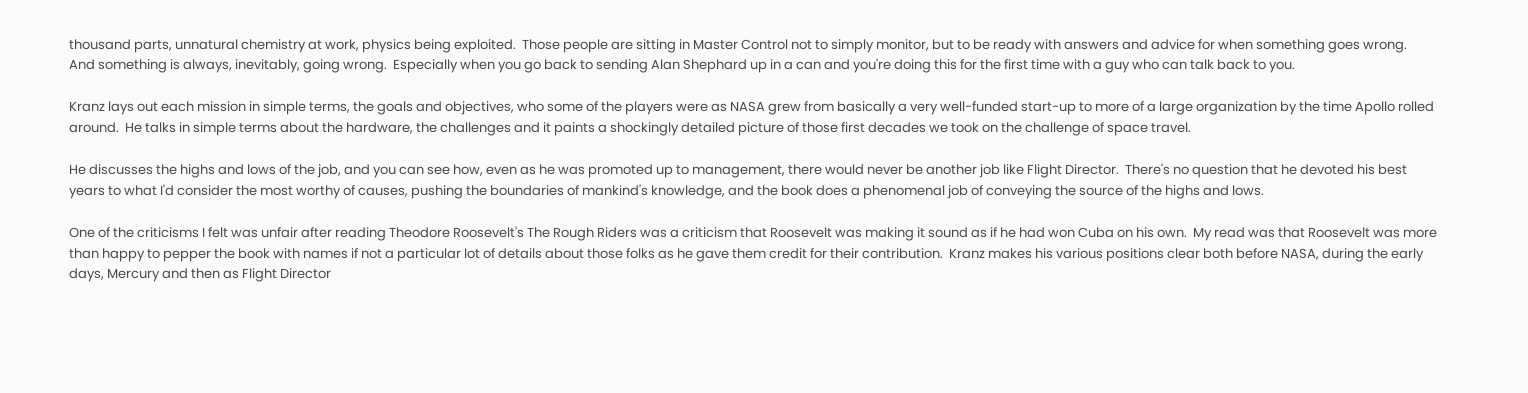thousand parts, unnatural chemistry at work, physics being exploited.  Those people are sitting in Master Control not to simply monitor, but to be ready with answers and advice for when something goes wrong.  And something is always, inevitably, going wrong.  Especially when you go back to sending Alan Shephard up in a can and you're doing this for the first time with a guy who can talk back to you.

Kranz lays out each mission in simple terms, the goals and objectives, who some of the players were as NASA grew from basically a very well-funded start-up to more of a large organization by the time Apollo rolled around.  He talks in simple terms about the hardware, the challenges and it paints a shockingly detailed picture of those first decades we took on the challenge of space travel.

He discusses the highs and lows of the job, and you can see how, even as he was promoted up to management, there would never be another job like Flight Director.  There's no question that he devoted his best years to what I'd consider the most worthy of causes, pushing the boundaries of mankind's knowledge, and the book does a phenomenal job of conveying the source of the highs and lows.

One of the criticisms I felt was unfair after reading Theodore Roosevelt's The Rough Riders was a criticism that Roosevelt was making it sound as if he had won Cuba on his own.  My read was that Roosevelt was more than happy to pepper the book with names if not a particular lot of details about those folks as he gave them credit for their contribution.  Kranz makes his various positions clear both before NASA, during the early days, Mercury and then as Flight Director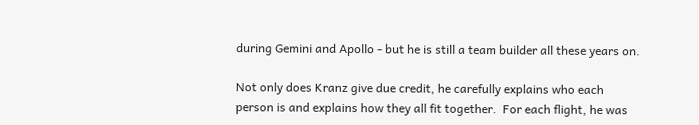during Gemini and Apollo - but he is still a team builder all these years on.

Not only does Kranz give due credit, he carefully explains who each person is and explains how they all fit together.  For each flight, he was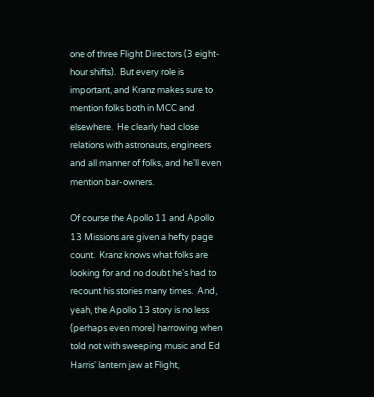one of three Flight Directors (3 eight-hour shifts).  But every role is important, and Kranz makes sure to mention folks both in MCC and elsewhere.  He clearly had close relations with astronauts, engineers and all manner of folks, and he'll even mention bar-owners.

Of course the Apollo 11 and Apollo 13 Missions are given a hefty page count.  Kranz knows what folks are looking for and no doubt he's had to recount his stories many times.  And, yeah, the Apollo 13 story is no less (perhaps even more) harrowing when told not with sweeping music and Ed Harris' lantern jaw at Flight,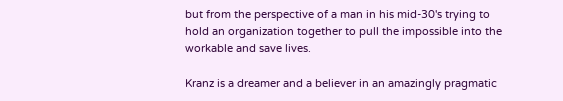but from the perspective of a man in his mid-30's trying to hold an organization together to pull the impossible into the workable and save lives.

Kranz is a dreamer and a believer in an amazingly pragmatic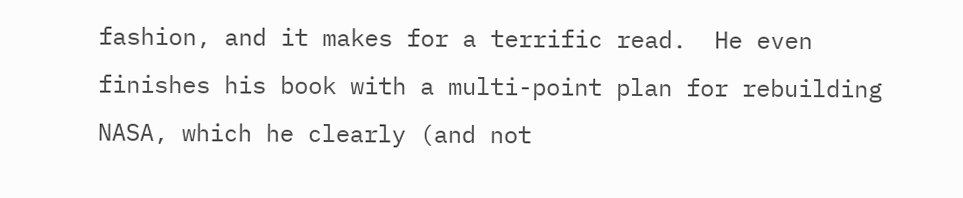fashion, and it makes for a terrific read.  He even finishes his book with a multi-point plan for rebuilding NASA, which he clearly (and not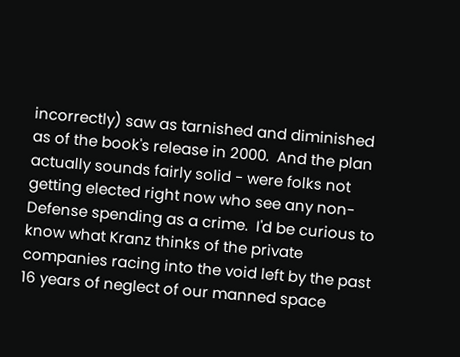incorrectly) saw as tarnished and diminished as of the book's release in 2000.  And the plan actually sounds fairly solid - were folks not getting elected right now who see any non-Defense spending as a crime.  I'd be curious to know what Kranz thinks of the private companies racing into the void left by the past 16 years of neglect of our manned space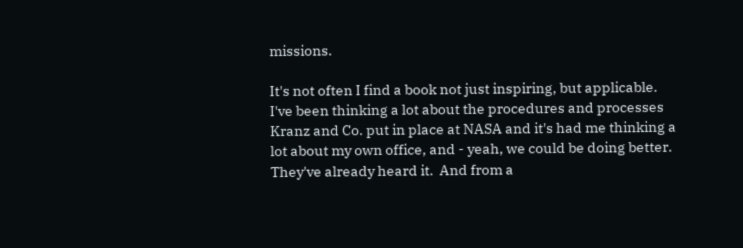missions.

It's not often I find a book not just inspiring, but applicable.  I've been thinking a lot about the procedures and processes Kranz and Co. put in place at NASA and it's had me thinking a lot about my own office, and - yeah, we could be doing better.  They've already heard it.  And from a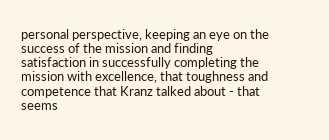personal perspective, keeping an eye on the success of the mission and finding satisfaction in successfully completing the mission with excellence, that toughness and competence that Kranz talked about - that seems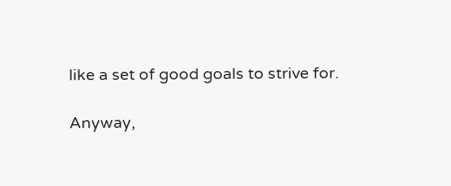like a set of good goals to strive for.

Anyway,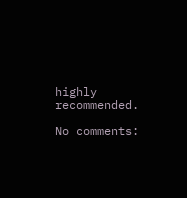highly recommended.

No comments: